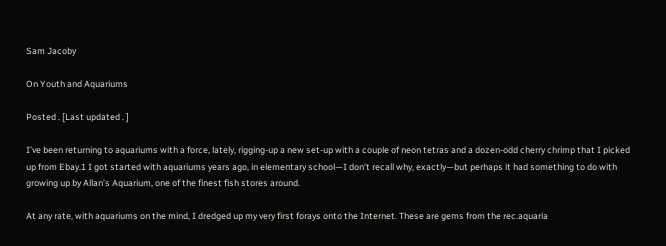Sam Jacoby

On Youth and Aquariums

Posted . [Last updated . ]

I’ve been returning to aquariums with a force, lately, rigging-up a new set-up with a couple of neon tetras and a dozen-odd cherry chrimp that I picked up from Ebay.1 I got started with aquariums years ago, in elementary school—I don’t recall why, exactly—but perhaps it had something to do with growing up by Allan’s Aquarium, one of the finest fish stores around.

At any rate, with aquariums on the mind, I dredged up my very first forays onto the Internet. These are gems from the rec.aquaria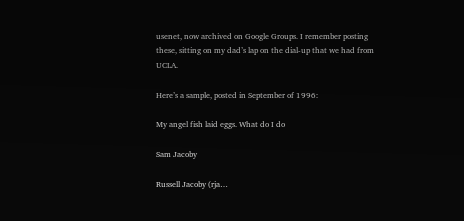usenet, now archived on Google Groups. I remember posting these, sitting on my dad’s lap on the dial-up that we had from UCLA.

Here’s a sample, posted in September of 1996:

My angel fish laid eggs. What do I do

Sam Jacoby

Russell Jacoby (rja…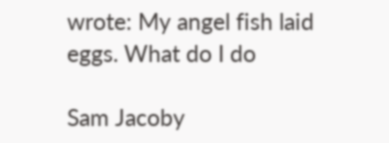wrote: My angel fish laid eggs. What do I do

Sam Jacoby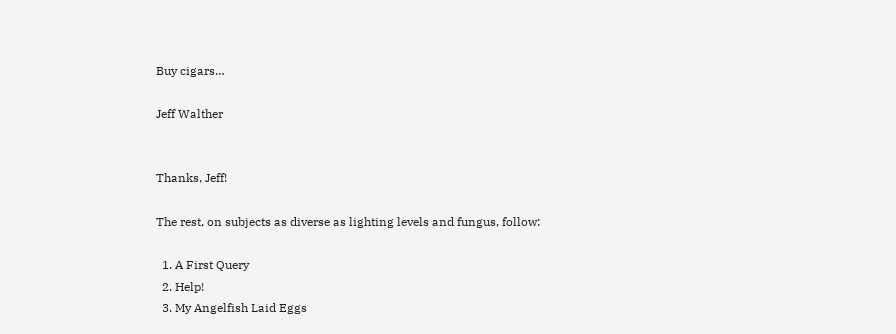Buy cigars…

Jeff Walther


Thanks, Jeff!

The rest, on subjects as diverse as lighting levels and fungus, follow:

  1. A First Query
  2. Help!
  3. My Angelfish Laid Eggs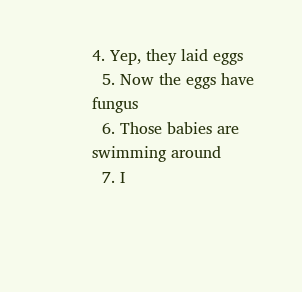4. Yep, they laid eggs
  5. Now the eggs have fungus
  6. Those babies are swimming around
  7. I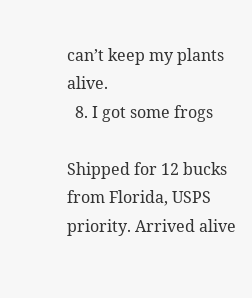can’t keep my plants alive.
  8. I got some frogs

Shipped for 12 bucks from Florida, USPS priority. Arrived alive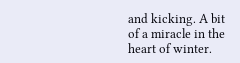and kicking. A bit of a miracle in the heart of winter.